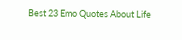Best 23 Emo Quotes About Life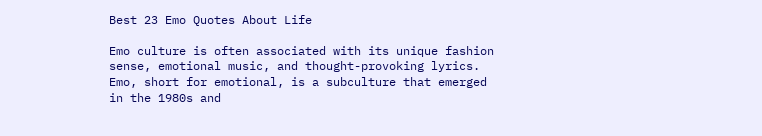Best 23 Emo Quotes About Life

Emo culture is often associated with its unique fashion sense, emotional music, and thought-provoking lyrics. Emo, short for emotional, is a subculture that emerged in the 1980s and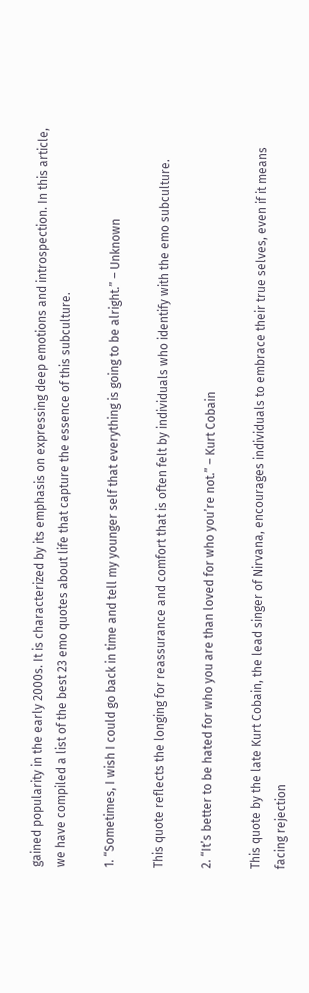gained popularity in the early 2000s. It is characterized by its emphasis on expressing deep emotions and introspection. In this article, we have compiled a list of the best 23 emo quotes about life that capture the essence of this subculture.

1. “Sometimes, I wish I could go back in time and tell my younger self that everything is going to be alright.” – Unknown

This quote reflects the longing for reassurance and comfort that is often felt by individuals who identify with the emo subculture.

2. “It’s better to be hated for who you are than loved for who you’re not.” – Kurt Cobain

This quote by the late Kurt Cobain, the lead singer of Nirvana, encourages individuals to embrace their true selves, even if it means facing rejection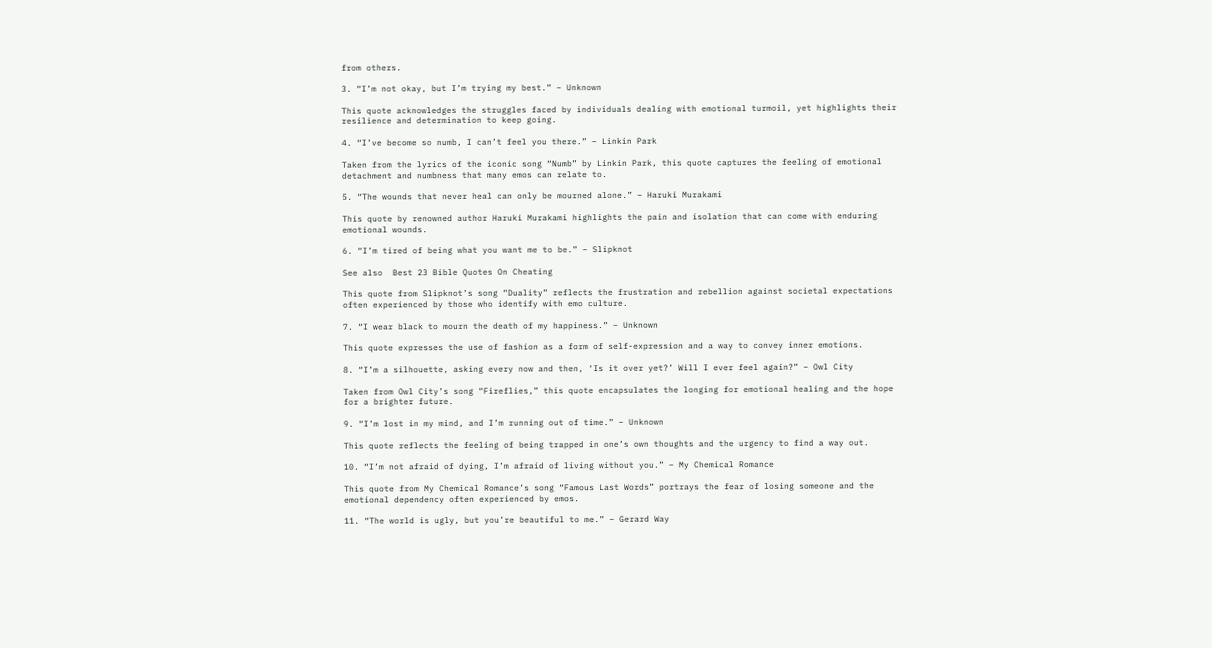from others.

3. “I’m not okay, but I’m trying my best.” – Unknown

This quote acknowledges the struggles faced by individuals dealing with emotional turmoil, yet highlights their resilience and determination to keep going.

4. “I’ve become so numb, I can’t feel you there.” – Linkin Park

Taken from the lyrics of the iconic song “Numb” by Linkin Park, this quote captures the feeling of emotional detachment and numbness that many emos can relate to.

5. “The wounds that never heal can only be mourned alone.” – Haruki Murakami

This quote by renowned author Haruki Murakami highlights the pain and isolation that can come with enduring emotional wounds.

6. “I’m tired of being what you want me to be.” – Slipknot

See also  Best 23 Bible Quotes On Cheating

This quote from Slipknot’s song “Duality” reflects the frustration and rebellion against societal expectations often experienced by those who identify with emo culture.

7. “I wear black to mourn the death of my happiness.” – Unknown

This quote expresses the use of fashion as a form of self-expression and a way to convey inner emotions.

8. “I’m a silhouette, asking every now and then, ‘Is it over yet?’ Will I ever feel again?” – Owl City

Taken from Owl City’s song “Fireflies,” this quote encapsulates the longing for emotional healing and the hope for a brighter future.

9. “I’m lost in my mind, and I’m running out of time.” – Unknown

This quote reflects the feeling of being trapped in one’s own thoughts and the urgency to find a way out.

10. “I’m not afraid of dying, I’m afraid of living without you.” – My Chemical Romance

This quote from My Chemical Romance’s song “Famous Last Words” portrays the fear of losing someone and the emotional dependency often experienced by emos.

11. “The world is ugly, but you’re beautiful to me.” – Gerard Way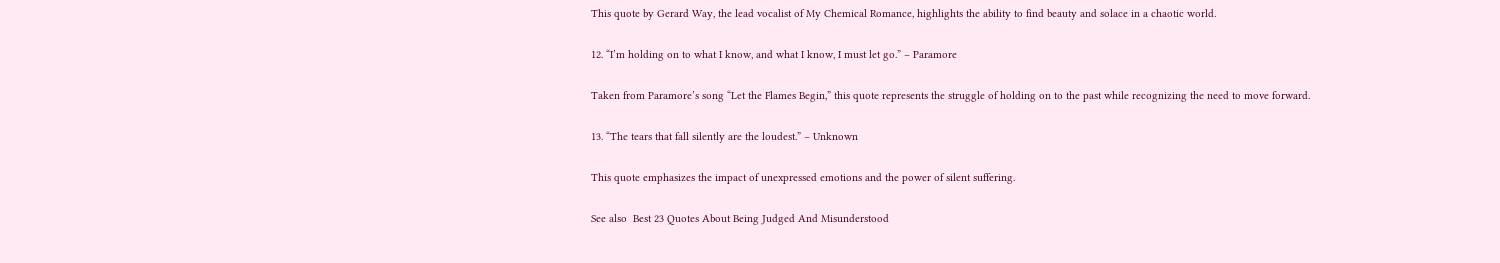This quote by Gerard Way, the lead vocalist of My Chemical Romance, highlights the ability to find beauty and solace in a chaotic world.

12. “I’m holding on to what I know, and what I know, I must let go.” – Paramore

Taken from Paramore’s song “Let the Flames Begin,” this quote represents the struggle of holding on to the past while recognizing the need to move forward.

13. “The tears that fall silently are the loudest.” – Unknown

This quote emphasizes the impact of unexpressed emotions and the power of silent suffering.

See also  Best 23 Quotes About Being Judged And Misunderstood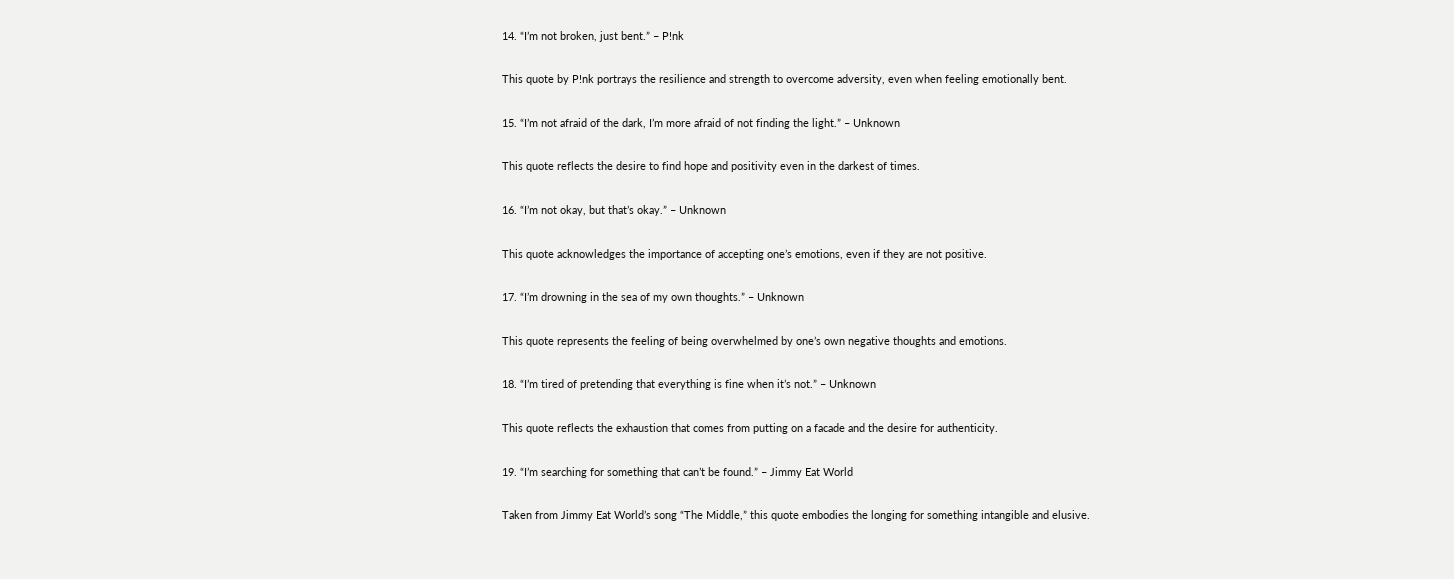14. “I’m not broken, just bent.” – P!nk

This quote by P!nk portrays the resilience and strength to overcome adversity, even when feeling emotionally bent.

15. “I’m not afraid of the dark, I’m more afraid of not finding the light.” – Unknown

This quote reflects the desire to find hope and positivity even in the darkest of times.

16. “I’m not okay, but that’s okay.” – Unknown

This quote acknowledges the importance of accepting one’s emotions, even if they are not positive.

17. “I’m drowning in the sea of my own thoughts.” – Unknown

This quote represents the feeling of being overwhelmed by one’s own negative thoughts and emotions.

18. “I’m tired of pretending that everything is fine when it’s not.” – Unknown

This quote reflects the exhaustion that comes from putting on a facade and the desire for authenticity.

19. “I’m searching for something that can’t be found.” – Jimmy Eat World

Taken from Jimmy Eat World’s song “The Middle,” this quote embodies the longing for something intangible and elusive.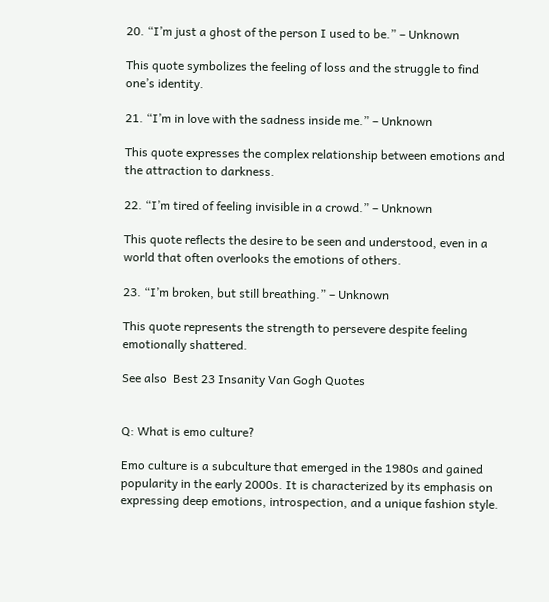20. “I’m just a ghost of the person I used to be.” – Unknown

This quote symbolizes the feeling of loss and the struggle to find one’s identity.

21. “I’m in love with the sadness inside me.” – Unknown

This quote expresses the complex relationship between emotions and the attraction to darkness.

22. “I’m tired of feeling invisible in a crowd.” – Unknown

This quote reflects the desire to be seen and understood, even in a world that often overlooks the emotions of others.

23. “I’m broken, but still breathing.” – Unknown

This quote represents the strength to persevere despite feeling emotionally shattered.

See also  Best 23 Insanity Van Gogh Quotes


Q: What is emo culture?

Emo culture is a subculture that emerged in the 1980s and gained popularity in the early 2000s. It is characterized by its emphasis on expressing deep emotions, introspection, and a unique fashion style.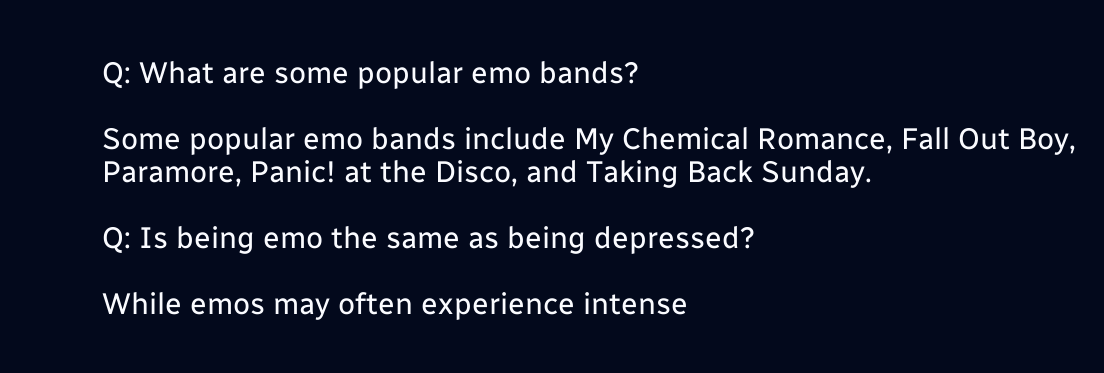Q: What are some popular emo bands?

Some popular emo bands include My Chemical Romance, Fall Out Boy, Paramore, Panic! at the Disco, and Taking Back Sunday.

Q: Is being emo the same as being depressed?

While emos may often experience intense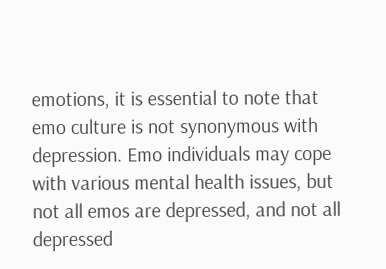emotions, it is essential to note that emo culture is not synonymous with depression. Emo individuals may cope with various mental health issues, but not all emos are depressed, and not all depressed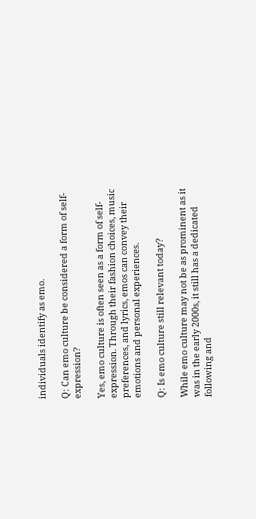individuals identify as emo.

Q: Can emo culture be considered a form of self-expression?

Yes, emo culture is often seen as a form of self-expression. Through their fashion choices, music preferences, and lyrics, emos can convey their emotions and personal experiences.

Q: Is emo culture still relevant today?

While emo culture may not be as prominent as it was in the early 2000s, it still has a dedicated following and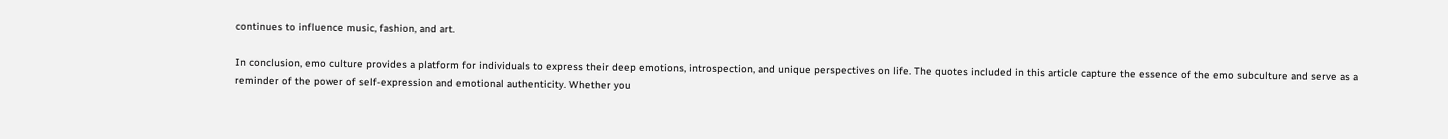continues to influence music, fashion, and art.

In conclusion, emo culture provides a platform for individuals to express their deep emotions, introspection, and unique perspectives on life. The quotes included in this article capture the essence of the emo subculture and serve as a reminder of the power of self-expression and emotional authenticity. Whether you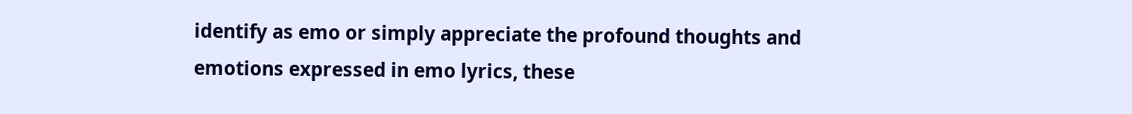identify as emo or simply appreciate the profound thoughts and emotions expressed in emo lyrics, these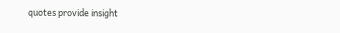quotes provide insight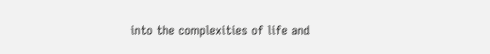into the complexities of life and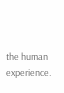the human experience.